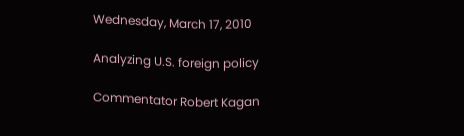Wednesday, March 17, 2010

Analyzing U.S. foreign policy

Commentator Robert Kagan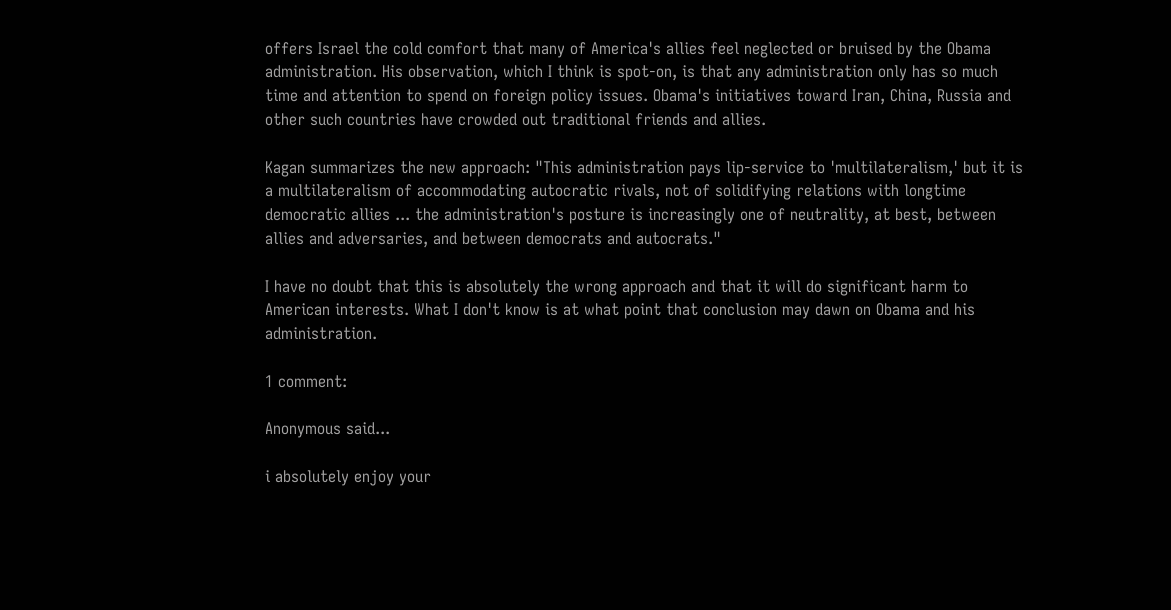offers Israel the cold comfort that many of America's allies feel neglected or bruised by the Obama administration. His observation, which I think is spot-on, is that any administration only has so much time and attention to spend on foreign policy issues. Obama's initiatives toward Iran, China, Russia and other such countries have crowded out traditional friends and allies.

Kagan summarizes the new approach: "This administration pays lip-service to 'multilateralism,' but it is a multilateralism of accommodating autocratic rivals, not of solidifying relations with longtime democratic allies ... the administration's posture is increasingly one of neutrality, at best, between allies and adversaries, and between democrats and autocrats."

I have no doubt that this is absolutely the wrong approach and that it will do significant harm to American interests. What I don't know is at what point that conclusion may dawn on Obama and his administration.

1 comment:

Anonymous said...

i absolutely enjoy your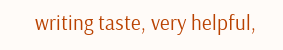writing taste, very helpful,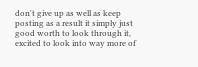don't give up as well as keep posting as a result it simply just good worth to look through it,
excited to look into way more of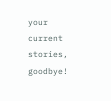your current stories, goodbye!